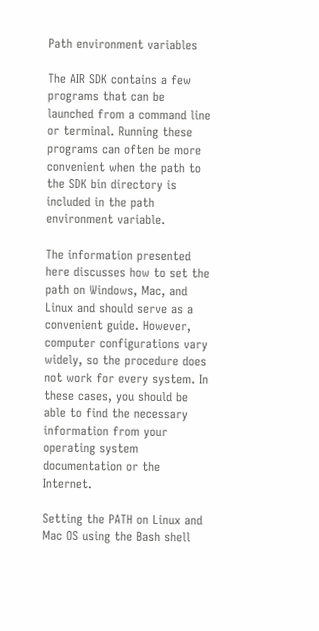Path environment variables

The AIR SDK contains a few programs that can be launched from a command line or terminal. Running these programs can often be more convenient when the path to the SDK bin directory is included in the path environment variable.

The information presented here discusses how to set the path on Windows, Mac, and Linux and should serve as a convenient guide. However, computer configurations vary widely, so the procedure does not work for every system. In these cases, you should be able to find the necessary information from your operating system documentation or the Internet.

Setting the PATH on Linux and Mac OS using the Bash shell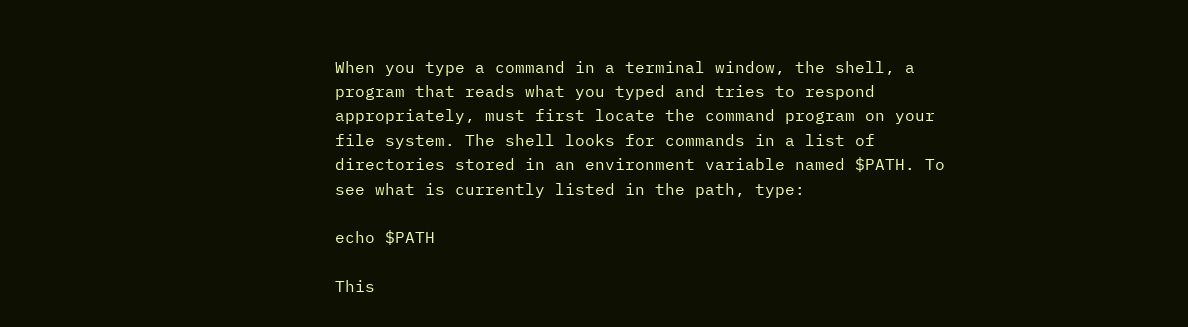When you type a command in a terminal window, the shell, a program that reads what you typed and tries to respond appropriately, must first locate the command program on your file system. The shell looks for commands in a list of directories stored in an environment variable named $PATH. To see what is currently listed in the path, type:

echo $PATH

This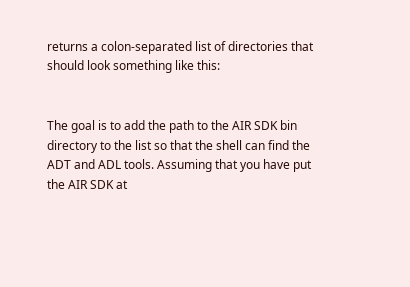returns a colon-separated list of directories that should look something like this:


The goal is to add the path to the AIR SDK bin directory to the list so that the shell can find the ADT and ADL tools. Assuming that you have put the AIR SDK at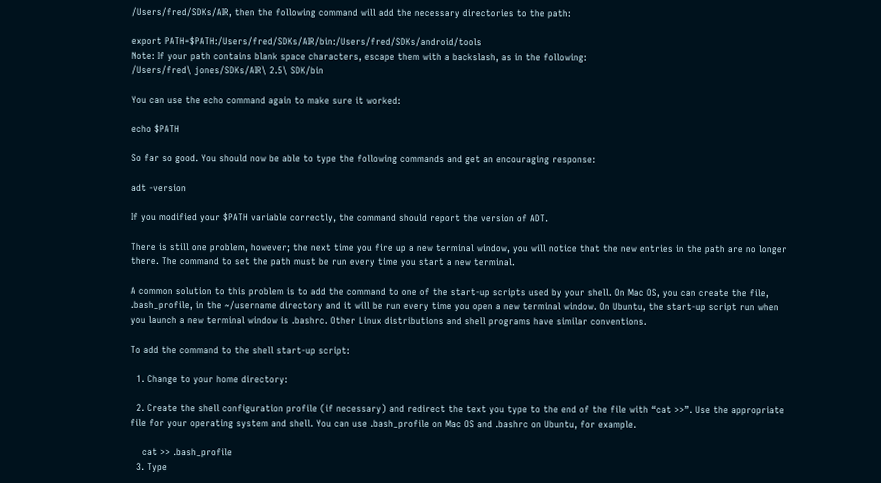/Users/fred/SDKs/AIR, then the following command will add the necessary directories to the path:

export PATH=$PATH:/Users/fred/SDKs/AIR/bin:/Users/fred/SDKs/android/tools
Note: If your path contains blank space characters, escape them with a backslash, as in the following:
/Users/fred\ jones/SDKs/AIR\ 2.5\ SDK/bin

You can use the echo command again to make sure it worked:

echo $PATH

So far so good. You should now be able to type the following commands and get an encouraging response:

adt -version

If you modified your $PATH variable correctly, the command should report the version of ADT.

There is still one problem, however; the next time you fire up a new terminal window, you will notice that the new entries in the path are no longer there. The command to set the path must be run every time you start a new terminal.

A common solution to this problem is to add the command to one of the start-up scripts used by your shell. On Mac OS, you can create the file, .bash_profile, in the ~/username directory and it will be run every time you open a new terminal window. On Ubuntu, the start-up script run when you launch a new terminal window is .bashrc. Other Linux distributions and shell programs have similar conventions.

To add the command to the shell start-up script:

  1. Change to your home directory:

  2. Create the shell configuration profile (if necessary) and redirect the text you type to the end of the file with “cat >>”. Use the appropriate file for your operating system and shell. You can use .bash_profile on Mac OS and .bashrc on Ubuntu, for example.

    cat >> .bash_profile
  3. Type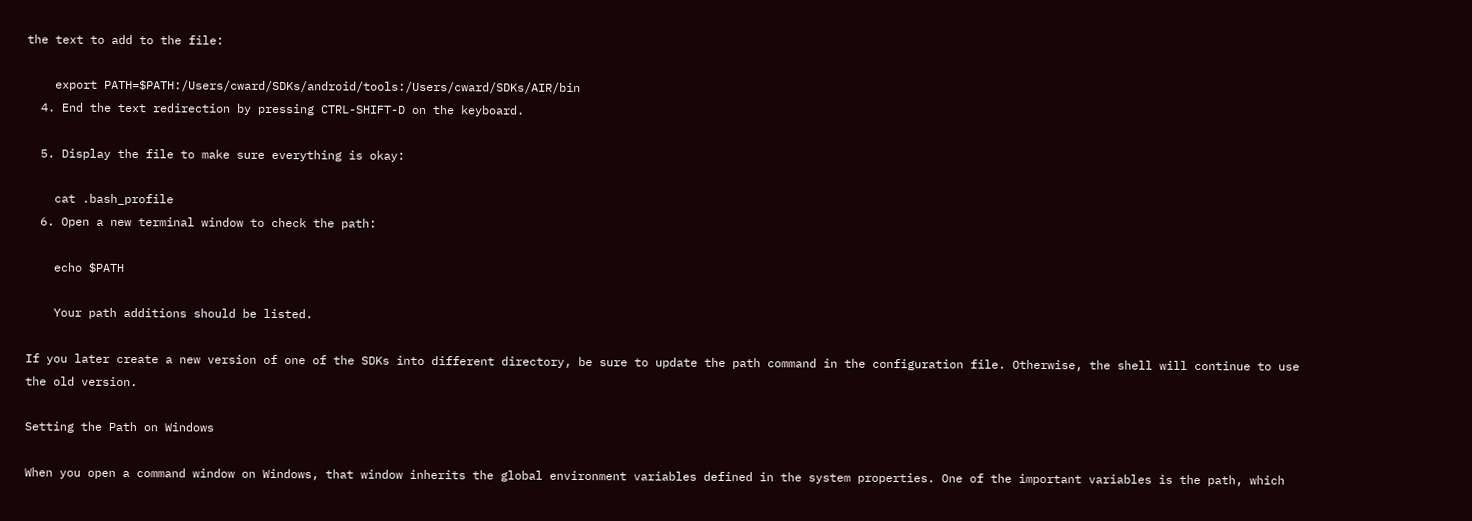the text to add to the file:

    export PATH=$PATH:/Users/cward/SDKs/android/tools:/Users/cward/SDKs/AIR/bin
  4. End the text redirection by pressing CTRL-SHIFT-D on the keyboard.

  5. Display the file to make sure everything is okay:

    cat .bash_profile
  6. Open a new terminal window to check the path:

    echo $PATH

    Your path additions should be listed.

If you later create a new version of one of the SDKs into different directory, be sure to update the path command in the configuration file. Otherwise, the shell will continue to use the old version.

Setting the Path on Windows

When you open a command window on Windows, that window inherits the global environment variables defined in the system properties. One of the important variables is the path, which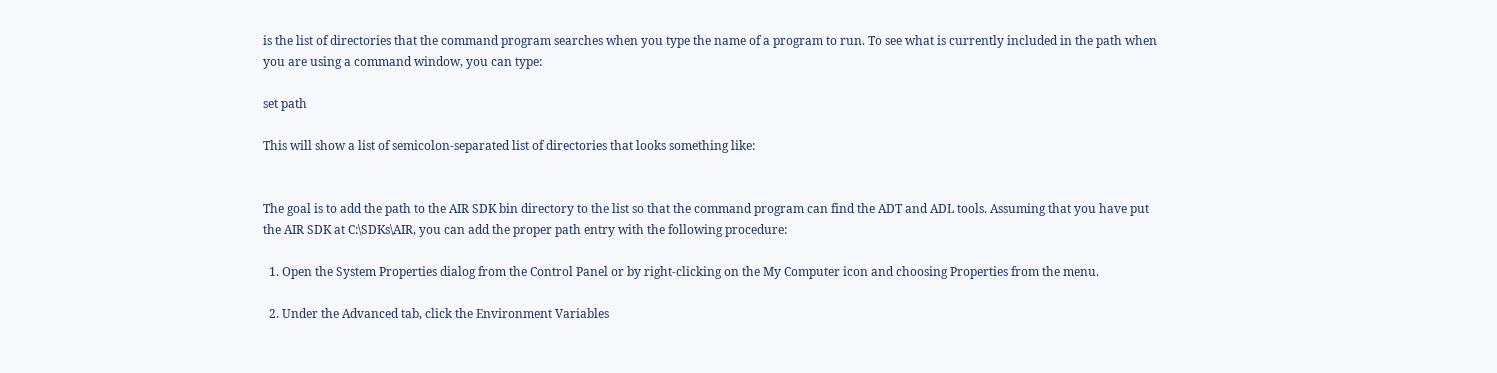is the list of directories that the command program searches when you type the name of a program to run. To see what is currently included in the path when you are using a command window, you can type:

set path

This will show a list of semicolon-separated list of directories that looks something like:


The goal is to add the path to the AIR SDK bin directory to the list so that the command program can find the ADT and ADL tools. Assuming that you have put the AIR SDK at C:\SDKs\AIR, you can add the proper path entry with the following procedure:

  1. Open the System Properties dialog from the Control Panel or by right-clicking on the My Computer icon and choosing Properties from the menu.

  2. Under the Advanced tab, click the Environment Variables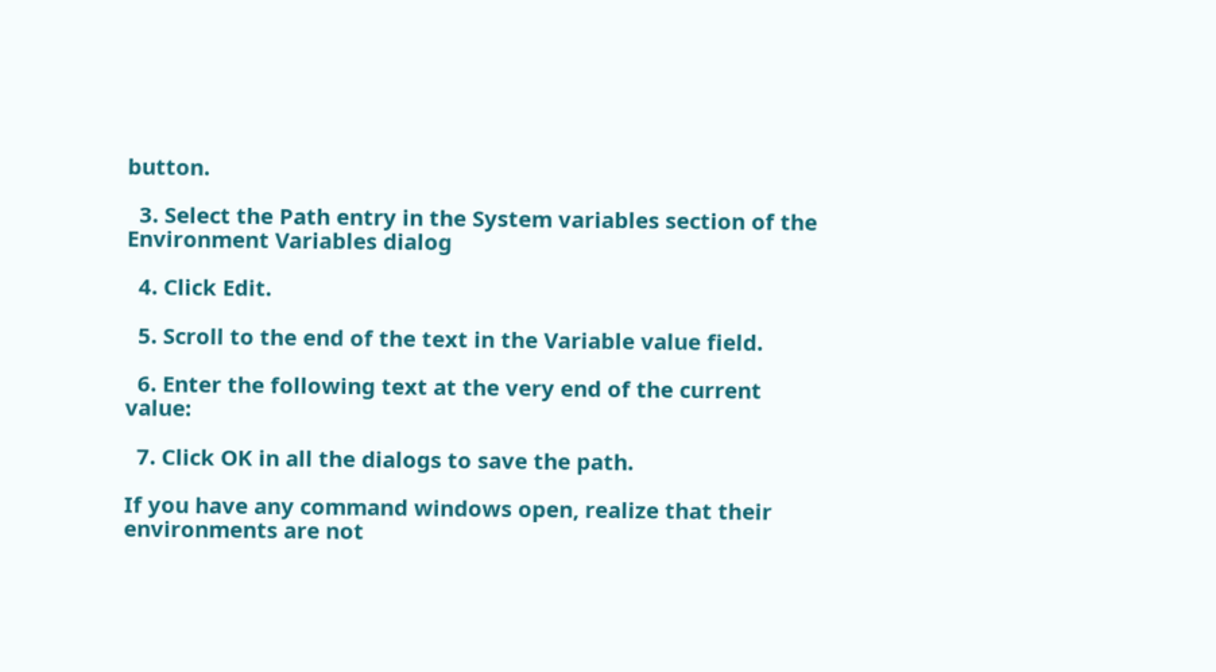button.

  3. Select the Path entry in the System variables section of the Environment Variables dialog

  4. Click Edit.

  5. Scroll to the end of the text in the Variable value field.

  6. Enter the following text at the very end of the current value:

  7. Click OK in all the dialogs to save the path.

If you have any command windows open, realize that their environments are not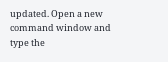updated. Open a new command window and type the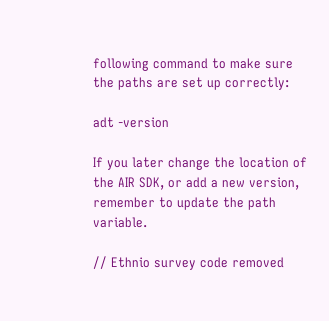following command to make sure the paths are set up correctly:

adt -version

If you later change the location of the AIR SDK, or add a new version, remember to update the path variable.

// Ethnio survey code removed